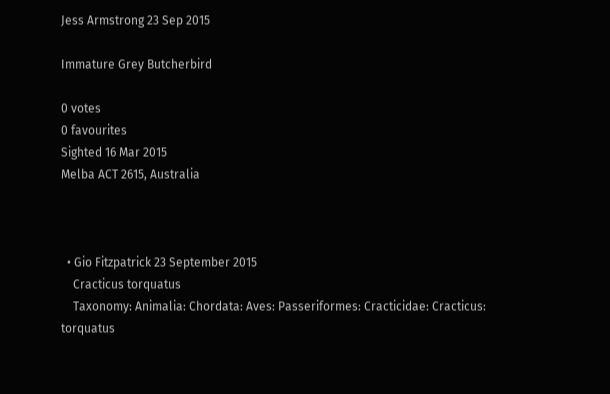Jess Armstrong 23 Sep 2015

Immature Grey Butcherbird

0 votes
0 favourites
Sighted 16 Mar 2015
Melba ACT 2615, Australia



  • Gio Fitzpatrick 23 September 2015
    Cracticus torquatus
    Taxonomy: Animalia: Chordata: Aves: Passeriformes: Cracticidae: Cracticus: torquatus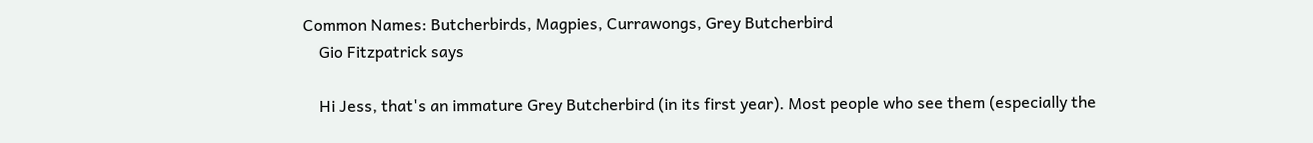Common Names: Butcherbirds, Magpies, Currawongs, Grey Butcherbird
    Gio Fitzpatrick says

    Hi Jess, that's an immature Grey Butcherbird (in its first year). Most people who see them (especially the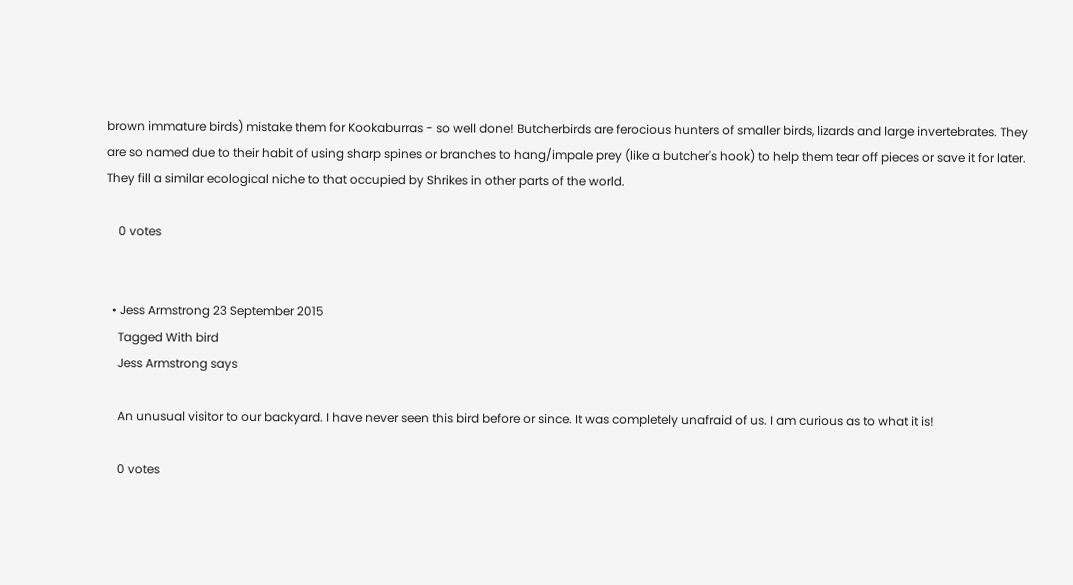brown immature birds) mistake them for Kookaburras - so well done! Butcherbirds are ferocious hunters of smaller birds, lizards and large invertebrates. They are so named due to their habit of using sharp spines or branches to hang/impale prey (like a butcher's hook) to help them tear off pieces or save it for later. They fill a similar ecological niche to that occupied by Shrikes in other parts of the world.

    0 votes


  • Jess Armstrong 23 September 2015
    Tagged With bird
    Jess Armstrong says

    An unusual visitor to our backyard. I have never seen this bird before or since. It was completely unafraid of us. I am curious as to what it is!

    0 votes